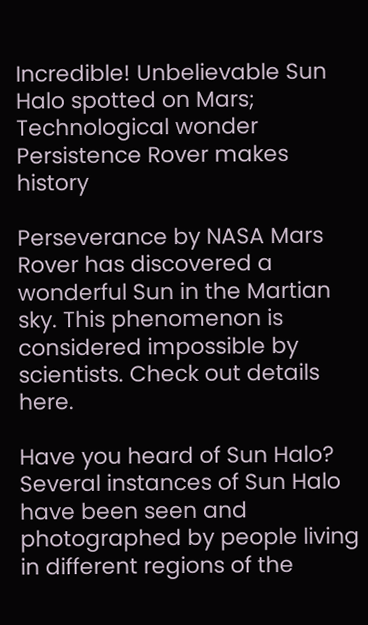Incredible! Unbelievable Sun Halo spotted on Mars; Technological wonder Persistence Rover makes history

Perseverance by NASA Mars Rover has discovered a wonderful Sun in the Martian sky. This phenomenon is considered impossible by scientists. Check out details here.

Have you heard of Sun Halo? Several instances of Sun Halo have been seen and photographed by people living in different regions of the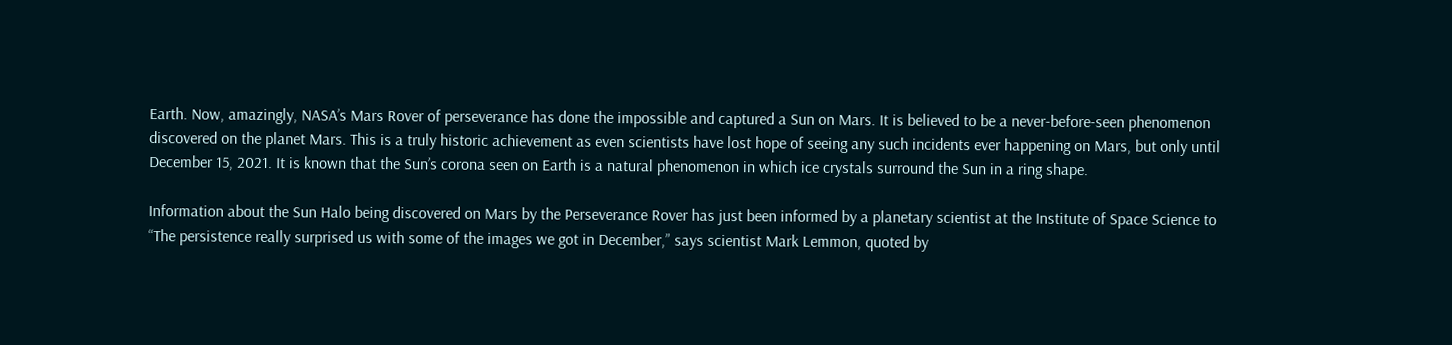Earth. Now, amazingly, NASA’s Mars Rover of perseverance has done the impossible and captured a Sun on Mars. It is believed to be a never-before-seen phenomenon discovered on the planet Mars. This is a truly historic achievement as even scientists have lost hope of seeing any such incidents ever happening on Mars, but only until December 15, 2021. It is known that the Sun’s corona seen on Earth is a natural phenomenon in which ice crystals surround the Sun in a ring shape.

Information about the Sun Halo being discovered on Mars by the Perseverance Rover has just been informed by a planetary scientist at the Institute of Space Science to “The persistence really surprised us with some of the images we got in December,” says scientist Mark Lemmon, quoted by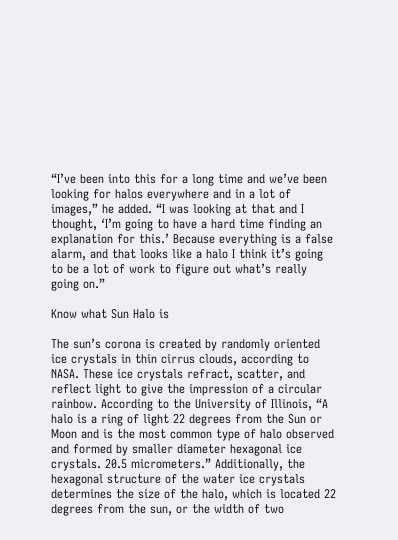“I’ve been into this for a long time and we’ve been looking for halos everywhere and in a lot of images,” he added. “I was looking at that and I thought, ‘I’m going to have a hard time finding an explanation for this.’ Because everything is a false alarm, and that looks like a halo I think it’s going to be a lot of work to figure out what’s really going on.”

Know what Sun Halo is

The sun’s corona is created by randomly oriented ice crystals in thin cirrus clouds, according to NASA. These ice crystals refract, scatter, and reflect light to give the impression of a circular rainbow. According to the University of Illinois, “A halo is a ring of light 22 degrees from the Sun or Moon and is the most common type of halo observed and formed by smaller diameter hexagonal ice crystals. 20.5 micrometers.” Additionally, the hexagonal structure of the water ice crystals determines the size of the halo, which is located 22 degrees from the sun, or the width of two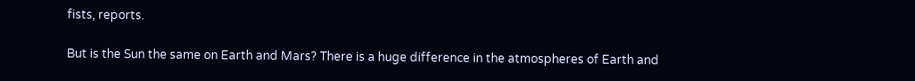fists, reports.

But is the Sun the same on Earth and Mars? There is a huge difference in the atmospheres of Earth and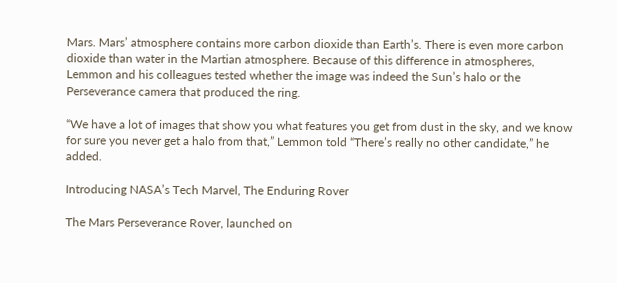Mars. Mars’ atmosphere contains more carbon dioxide than Earth’s. There is even more carbon dioxide than water in the Martian atmosphere. Because of this difference in atmospheres, Lemmon and his colleagues tested whether the image was indeed the Sun’s halo or the Perseverance camera that produced the ring.

“We have a lot of images that show you what features you get from dust in the sky, and we know for sure you never get a halo from that,” Lemmon told “There’s really no other candidate,” he added.

Introducing NASA’s Tech Marvel, The Enduring Rover

The Mars Perseverance Rover, launched on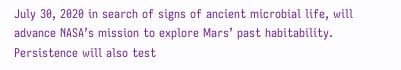July 30, 2020 in search of signs of ancient microbial life, will advance NASA’s mission to explore Mars’ past habitability. Persistence will also test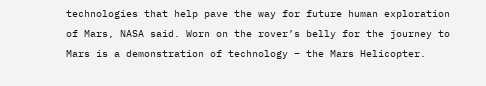technologies that help pave the way for future human exploration of Mars, NASA said. Worn on the rover’s belly for the journey to Mars is a demonstration of technology – the Mars Helicopter.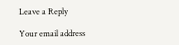Leave a Reply

Your email address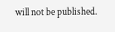will not be published.